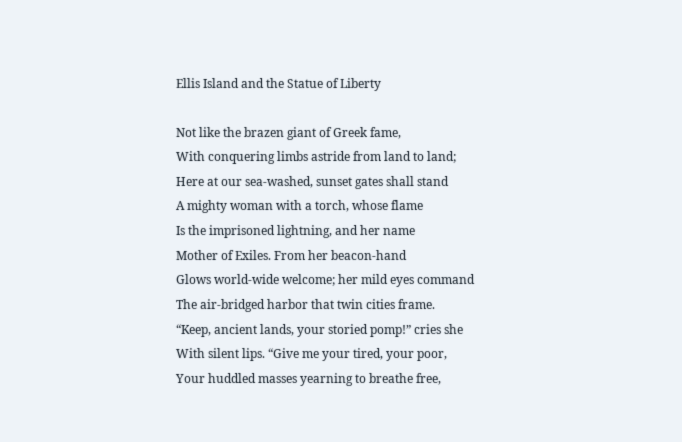Ellis Island and the Statue of Liberty

Not like the brazen giant of Greek fame,
With conquering limbs astride from land to land;
Here at our sea-washed, sunset gates shall stand
A mighty woman with a torch, whose flame
Is the imprisoned lightning, and her name
Mother of Exiles. From her beacon-hand
Glows world-wide welcome; her mild eyes command
The air-bridged harbor that twin cities frame.
“Keep, ancient lands, your storied pomp!” cries she
With silent lips. “Give me your tired, your poor,
Your huddled masses yearning to breathe free,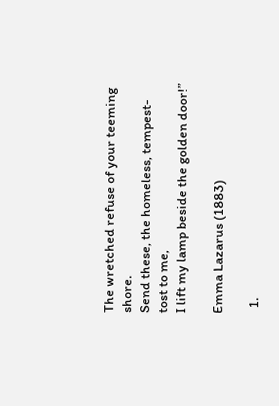The wretched refuse of your teeming shore.
Send these, the homeless, tempest-tost to me,
I lift my lamp beside the golden door!”

Emma Lazarus (1883)

  1.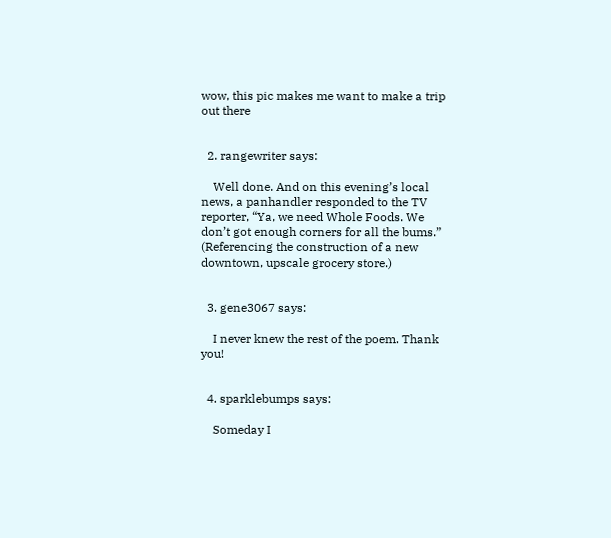wow, this pic makes me want to make a trip out there


  2. rangewriter says:

    Well done. And on this evening’s local news, a panhandler responded to the TV reporter, “Ya, we need Whole Foods. We don’t got enough corners for all the bums.” (Referencing the construction of a new downtown, upscale grocery store.)


  3. gene3067 says:

    I never knew the rest of the poem. Thank you!


  4. sparklebumps says:

    Someday I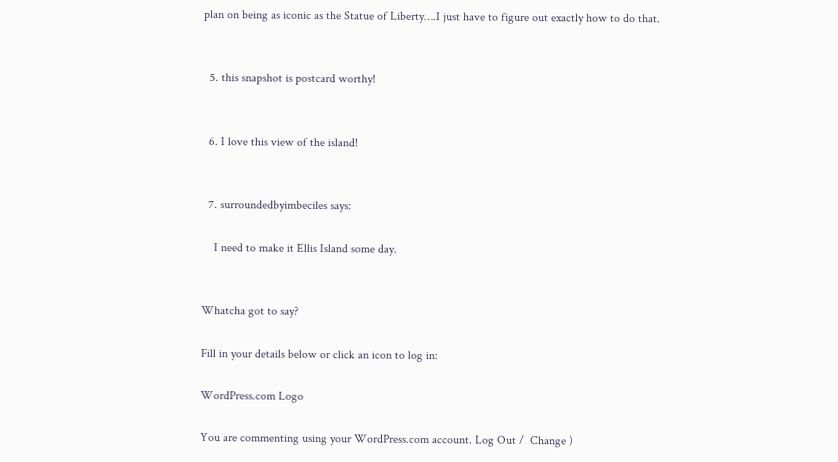plan on being as iconic as the Statue of Liberty….I just have to figure out exactly how to do that.


  5. this snapshot is postcard worthy!


  6. I love this view of the island!


  7. surroundedbyimbeciles says:

    I need to make it Ellis Island some day.


Whatcha got to say?

Fill in your details below or click an icon to log in:

WordPress.com Logo

You are commenting using your WordPress.com account. Log Out /  Change )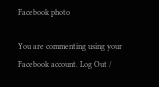Facebook photo

You are commenting using your Facebook account. Log Out /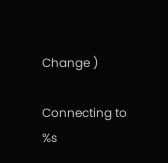Change )

Connecting to %s